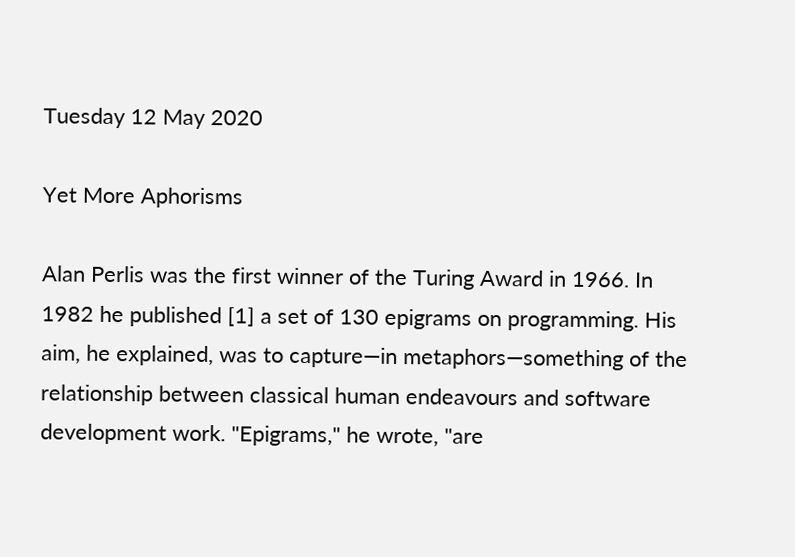Tuesday 12 May 2020

Yet More Aphorisms

Alan Perlis was the first winner of the Turing Award in 1966. In 1982 he published [1] a set of 130 epigrams on programming. His aim, he explained, was to capture—in metaphors—something of the relationship between classical human endeavours and software development work. "Epigrams," he wrote, "are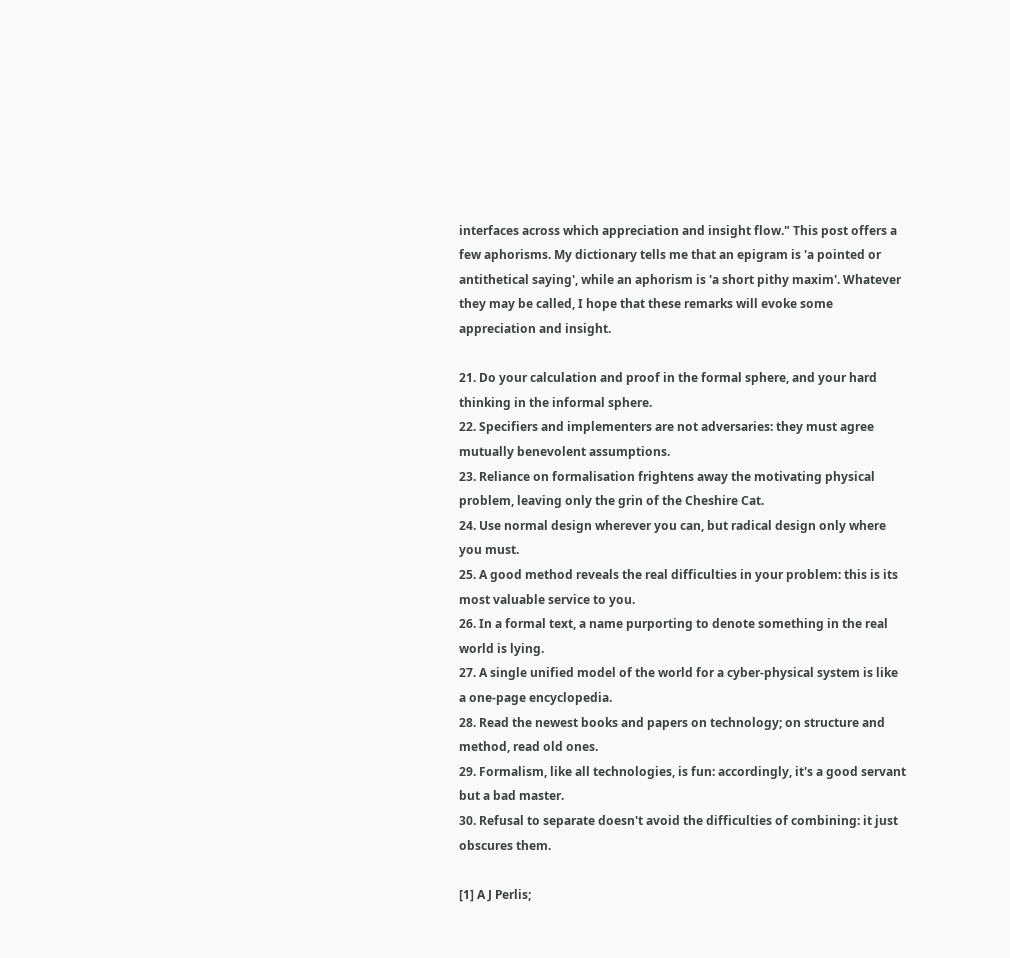interfaces across which appreciation and insight flow." This post offers a few aphorisms. My dictionary tells me that an epigram is 'a pointed or antithetical saying', while an aphorism is 'a short pithy maxim'. Whatever they may be called, I hope that these remarks will evoke some appreciation and insight.

21. Do your calculation and proof in the formal sphere, and your hard thinking in the informal sphere.
22. Specifiers and implementers are not adversaries: they must agree mutually benevolent assumptions.
23. Reliance on formalisation frightens away the motivating physical problem, leaving only the grin of the Cheshire Cat.
24. Use normal design wherever you can, but radical design only where you must.
25. A good method reveals the real difficulties in your problem: this is its most valuable service to you.
26. In a formal text, a name purporting to denote something in the real world is lying.
27. A single unified model of the world for a cyber-physical system is like a one-page encyclopedia.
28. Read the newest books and papers on technology; on structure and method, read old ones.
29. Formalism, like all technologies, is fun: accordingly, it's a good servant but a bad master.
30. Refusal to separate doesn't avoid the difficulties of combining: it just obscures them.

[1] A J Perlis;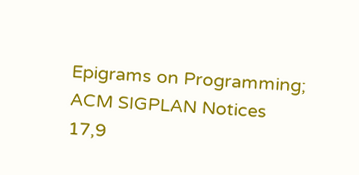Epigrams on Programming; ACM SIGPLAN Notices 17,9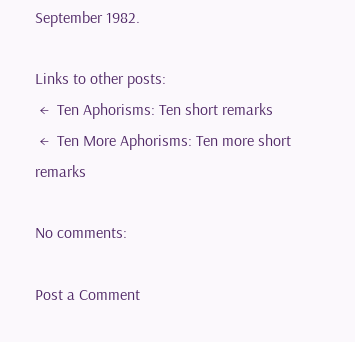September 1982.

Links to other posts:
 ←  Ten Aphorisms: Ten short remarks
 ←  Ten More Aphorisms: Ten more short remarks

No comments:

Post a Comment